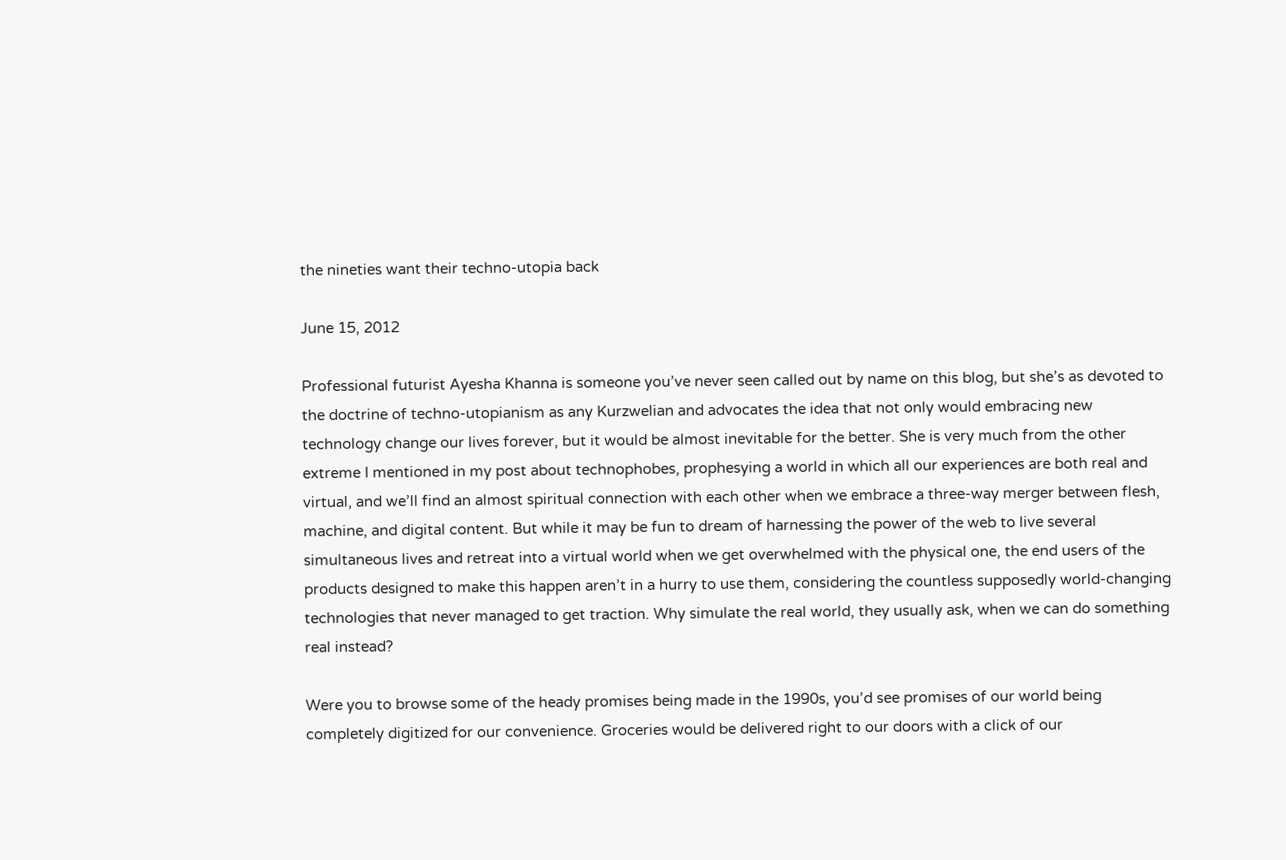the nineties want their techno-utopia back

June 15, 2012

Professional futurist Ayesha Khanna is someone you’ve never seen called out by name on this blog, but she’s as devoted to the doctrine of techno-utopianism as any Kurzwelian and advocates the idea that not only would embracing new technology change our lives forever, but it would be almost inevitable for the better. She is very much from the other extreme I mentioned in my post about technophobes, prophesying a world in which all our experiences are both real and virtual, and we’ll find an almost spiritual connection with each other when we embrace a three-way merger between flesh, machine, and digital content. But while it may be fun to dream of harnessing the power of the web to live several simultaneous lives and retreat into a virtual world when we get overwhelmed with the physical one, the end users of the products designed to make this happen aren’t in a hurry to use them, considering the countless supposedly world-changing technologies that never managed to get traction. Why simulate the real world, they usually ask, when we can do something real instead?

Were you to browse some of the heady promises being made in the 1990s, you’d see promises of our world being completely digitized for our convenience. Groceries would be delivered right to our doors with a click of our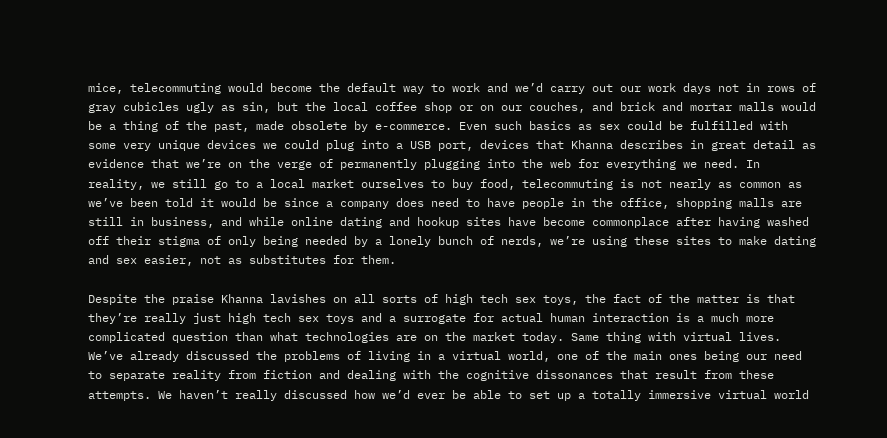mice, telecommuting would become the default way to work and we’d carry out our work days not in rows of gray cubicles ugly as sin, but the local coffee shop or on our couches, and brick and mortar malls would be a thing of the past, made obsolete by e-commerce. Even such basics as sex could be fulfilled with some very unique devices we could plug into a USB port, devices that Khanna describes in great detail as evidence that we’re on the verge of permanently plugging into the web for everything we need. In reality, we still go to a local market ourselves to buy food, telecommuting is not nearly as common as we’ve been told it would be since a company does need to have people in the office, shopping malls are still in business, and while online dating and hookup sites have become commonplace after having washed off their stigma of only being needed by a lonely bunch of nerds, we’re using these sites to make dating and sex easier, not as substitutes for them.

Despite the praise Khanna lavishes on all sorts of high tech sex toys, the fact of the matter is that they’re really just high tech sex toys and a surrogate for actual human interaction is a much more complicated question than what technologies are on the market today. Same thing with virtual lives. We’ve already discussed the problems of living in a virtual world, one of the main ones being our need to separate reality from fiction and dealing with the cognitive dissonances that result from these attempts. We haven’t really discussed how we’d ever be able to set up a totally immersive virtual world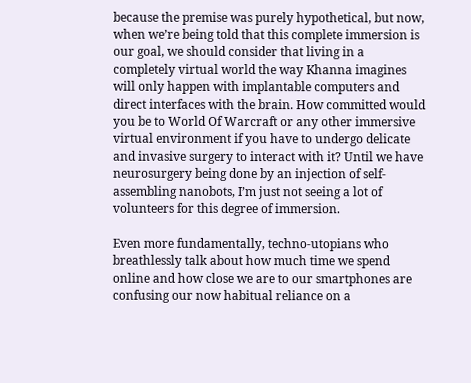because the premise was purely hypothetical, but now, when we’re being told that this complete immersion is our goal, we should consider that living in a completely virtual world the way Khanna imagines will only happen with implantable computers and direct interfaces with the brain. How committed would you be to World Of Warcraft or any other immersive virtual environment if you have to undergo delicate and invasive surgery to interact with it? Until we have neurosurgery being done by an injection of self-assembling nanobots, I’m just not seeing a lot of volunteers for this degree of immersion.

Even more fundamentally, techno-utopians who breathlessly talk about how much time we spend online and how close we are to our smartphones are confusing our now habitual reliance on a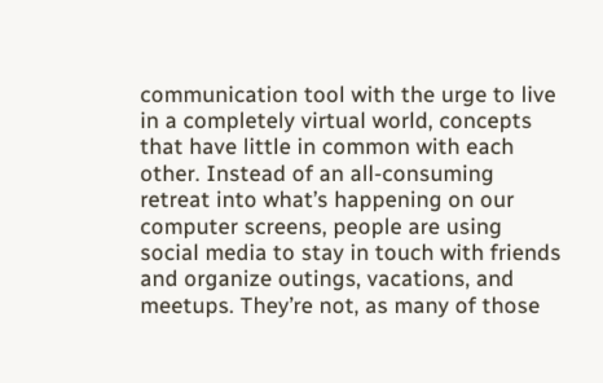communication tool with the urge to live in a completely virtual world, concepts that have little in common with each other. Instead of an all-consuming retreat into what’s happening on our computer screens, people are using social media to stay in touch with friends and organize outings, vacations, and meetups. They’re not, as many of those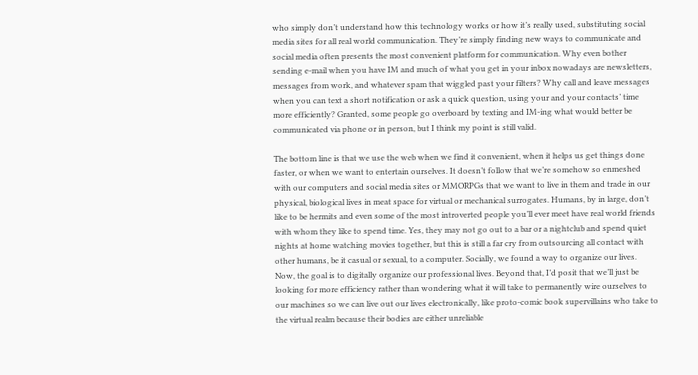who simply don’t understand how this technology works or how it’s really used, substituting social media sites for all real world communication. They’re simply finding new ways to communicate and social media often presents the most convenient platform for communication. Why even bother sending e-mail when you have IM and much of what you get in your inbox nowadays are newsletters, messages from work, and whatever spam that wiggled past your filters? Why call and leave messages when you can text a short notification or ask a quick question, using your and your contacts’ time more efficiently? Granted, some people go overboard by texting and IM-ing what would better be communicated via phone or in person, but I think my point is still valid.

The bottom line is that we use the web when we find it convenient, when it helps us get things done faster, or when we want to entertain ourselves. It doesn’t follow that we’re somehow so enmeshed with our computers and social media sites or MMORPGs that we want to live in them and trade in our physical, biological lives in meat space for virtual or mechanical surrogates. Humans, by in large, don’t like to be hermits and even some of the most introverted people you’ll ever meet have real world friends with whom they like to spend time. Yes, they may not go out to a bar or a nightclub and spend quiet nights at home watching movies together, but this is still a far cry from outsourcing all contact with other humans, be it casual or sexual, to a computer. Socially, we found a way to organize our lives. Now, the goal is to digitally organize our professional lives. Beyond that, I’d posit that we’ll just be looking for more efficiency rather than wondering what it will take to permanently wire ourselves to our machines so we can live out our lives electronically, like proto-comic book supervillains who take to the virtual realm because their bodies are either unreliable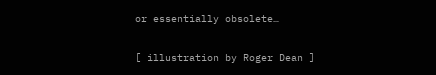or essentially obsolete…

[ illustration by Roger Dean ]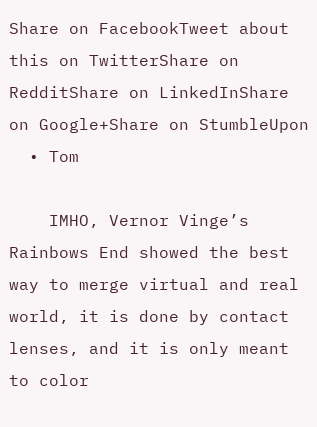Share on FacebookTweet about this on TwitterShare on RedditShare on LinkedInShare on Google+Share on StumbleUpon
  • Tom

    IMHO, Vernor Vinge’s Rainbows End showed the best way to merge virtual and real world, it is done by contact lenses, and it is only meant to color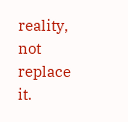reality, not replace it.